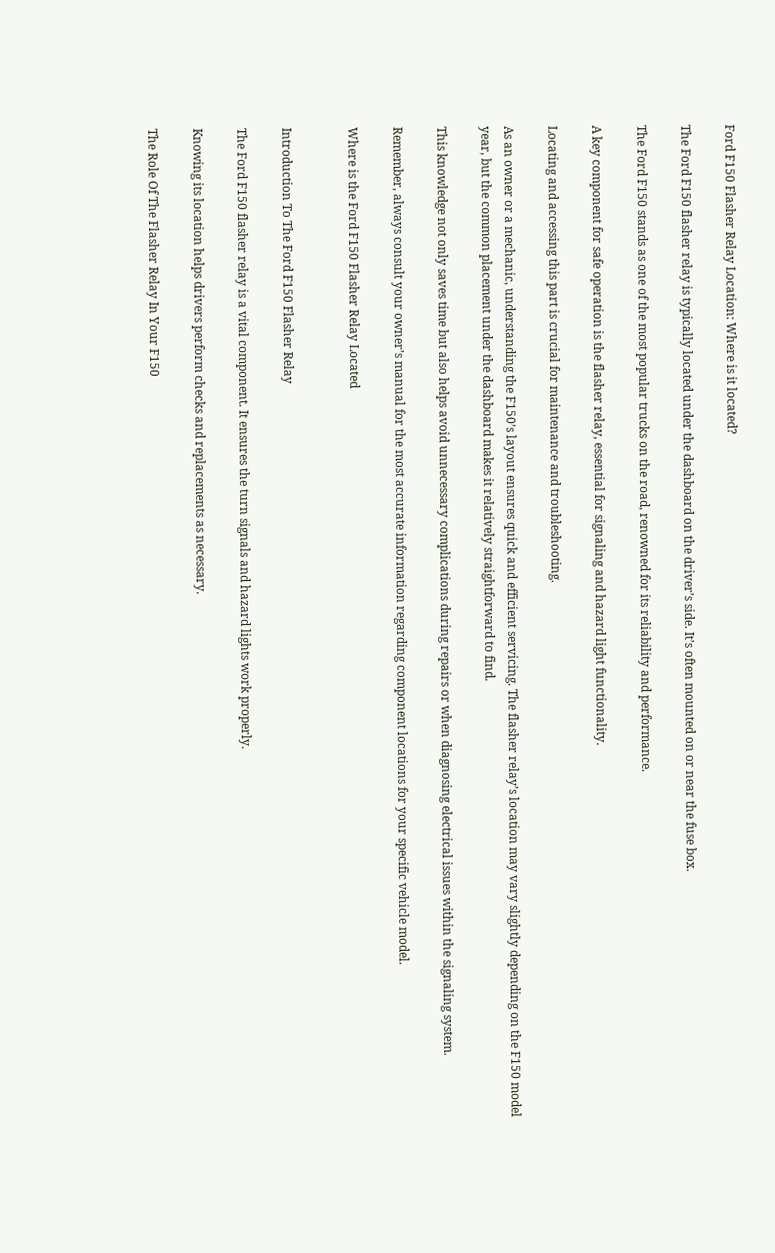Ford F150 Flasher Relay Location: Where is it located?

The Ford F150 flasher relay is typically located under the dashboard on the driver’s side. It’s often mounted on or near the fuse box.

The Ford F150 stands as one of the most popular trucks on the road, renowned for its reliability and performance.

A key component for safe operation is the flasher relay, essential for signaling and hazard light functionality.

Locating and accessing this part is crucial for maintenance and troubleshooting.

As an owner or a mechanic, understanding the F150’s layout ensures quick and efficient servicing. The flasher relay’s location may vary slightly depending on the F150 model year, but the common placement under the dashboard makes it relatively straightforward to find.

This knowledge not only saves time but also helps avoid unnecessary complications during repairs or when diagnosing electrical issues within the signaling system.

Remember, always consult your owner’s manual for the most accurate information regarding component locations for your specific vehicle model.

Where is the Ford F150 Flasher Relay Located


Introduction To The Ford F150 Flasher Relay

The Ford F150 flasher relay is a vital component. It ensures the turn signals and hazard lights work properly.

Knowing its location helps drivers perform checks and replacements as necessary.

The Role Of The Flasher Relay In Your F150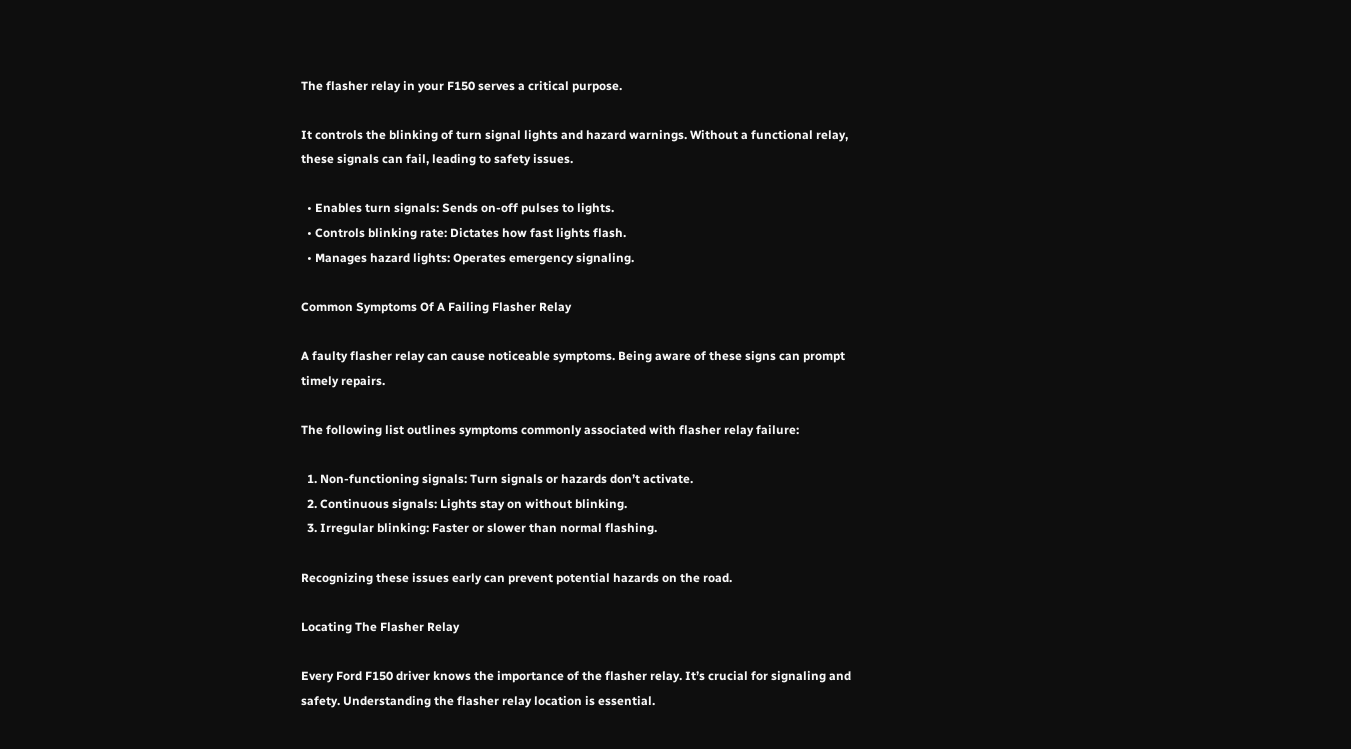The flasher relay in your F150 serves a critical purpose.

It controls the blinking of turn signal lights and hazard warnings. Without a functional relay, these signals can fail, leading to safety issues.

  • Enables turn signals: Sends on-off pulses to lights.
  • Controls blinking rate: Dictates how fast lights flash.
  • Manages hazard lights: Operates emergency signaling.

Common Symptoms Of A Failing Flasher Relay

A faulty flasher relay can cause noticeable symptoms. Being aware of these signs can prompt timely repairs.

The following list outlines symptoms commonly associated with flasher relay failure:

  1. Non-functioning signals: Turn signals or hazards don’t activate.
  2. Continuous signals: Lights stay on without blinking.
  3. Irregular blinking: Faster or slower than normal flashing.

Recognizing these issues early can prevent potential hazards on the road.

Locating The Flasher Relay

Every Ford F150 driver knows the importance of the flasher relay. It’s crucial for signaling and safety. Understanding the flasher relay location is essential.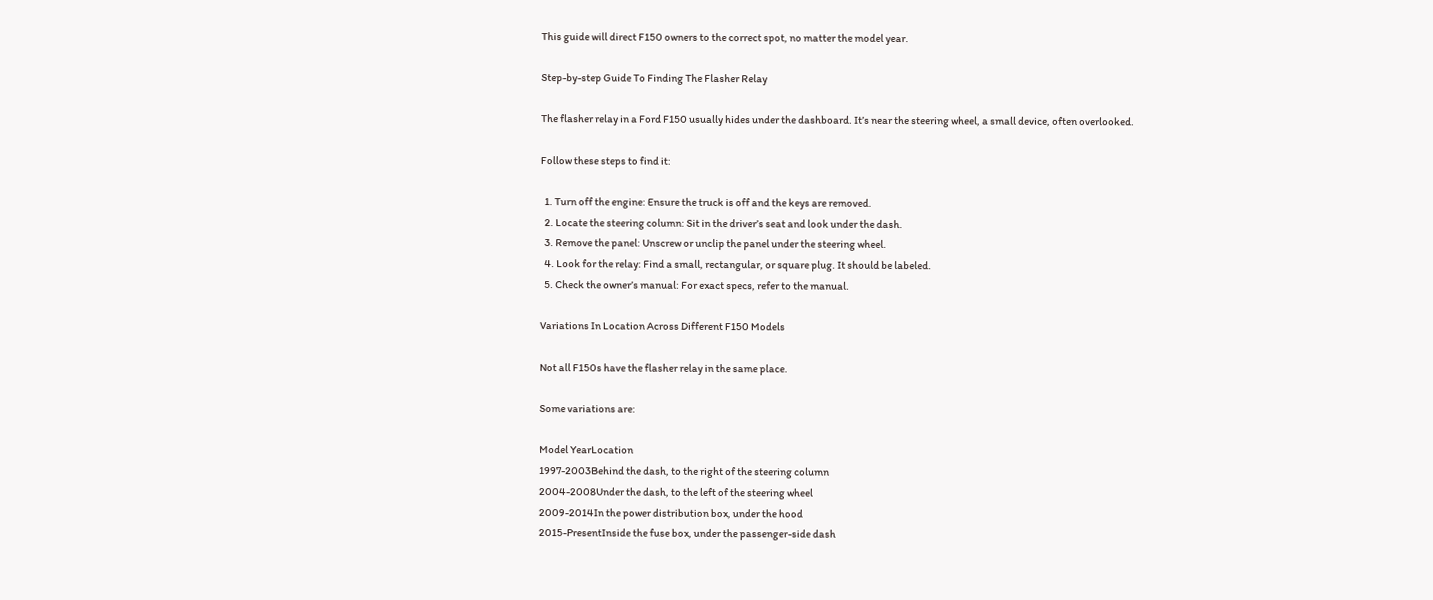This guide will direct F150 owners to the correct spot, no matter the model year.

Step-by-step Guide To Finding The Flasher Relay

The flasher relay in a Ford F150 usually hides under the dashboard. It’s near the steering wheel, a small device, often overlooked.

Follow these steps to find it:

  1. Turn off the engine: Ensure the truck is off and the keys are removed.
  2. Locate the steering column: Sit in the driver’s seat and look under the dash.
  3. Remove the panel: Unscrew or unclip the panel under the steering wheel.
  4. Look for the relay: Find a small, rectangular, or square plug. It should be labeled.
  5. Check the owner’s manual: For exact specs, refer to the manual.

Variations In Location Across Different F150 Models

Not all F150s have the flasher relay in the same place.

Some variations are:

Model YearLocation
1997-2003Behind the dash, to the right of the steering column
2004-2008Under the dash, to the left of the steering wheel
2009-2014In the power distribution box, under the hood
2015-PresentInside the fuse box, under the passenger-side dash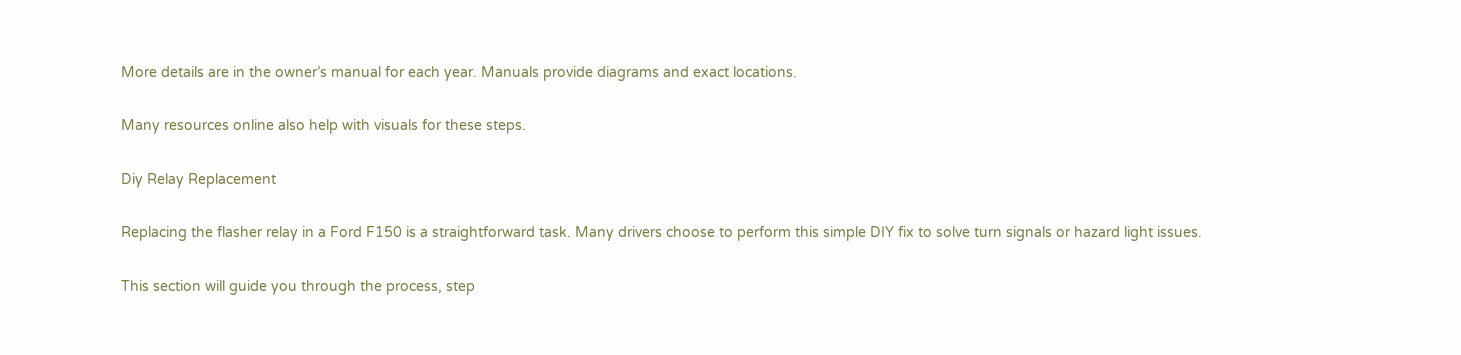More details are in the owner’s manual for each year. Manuals provide diagrams and exact locations.

Many resources online also help with visuals for these steps.

Diy Relay Replacement

Replacing the flasher relay in a Ford F150 is a straightforward task. Many drivers choose to perform this simple DIY fix to solve turn signals or hazard light issues.

This section will guide you through the process, step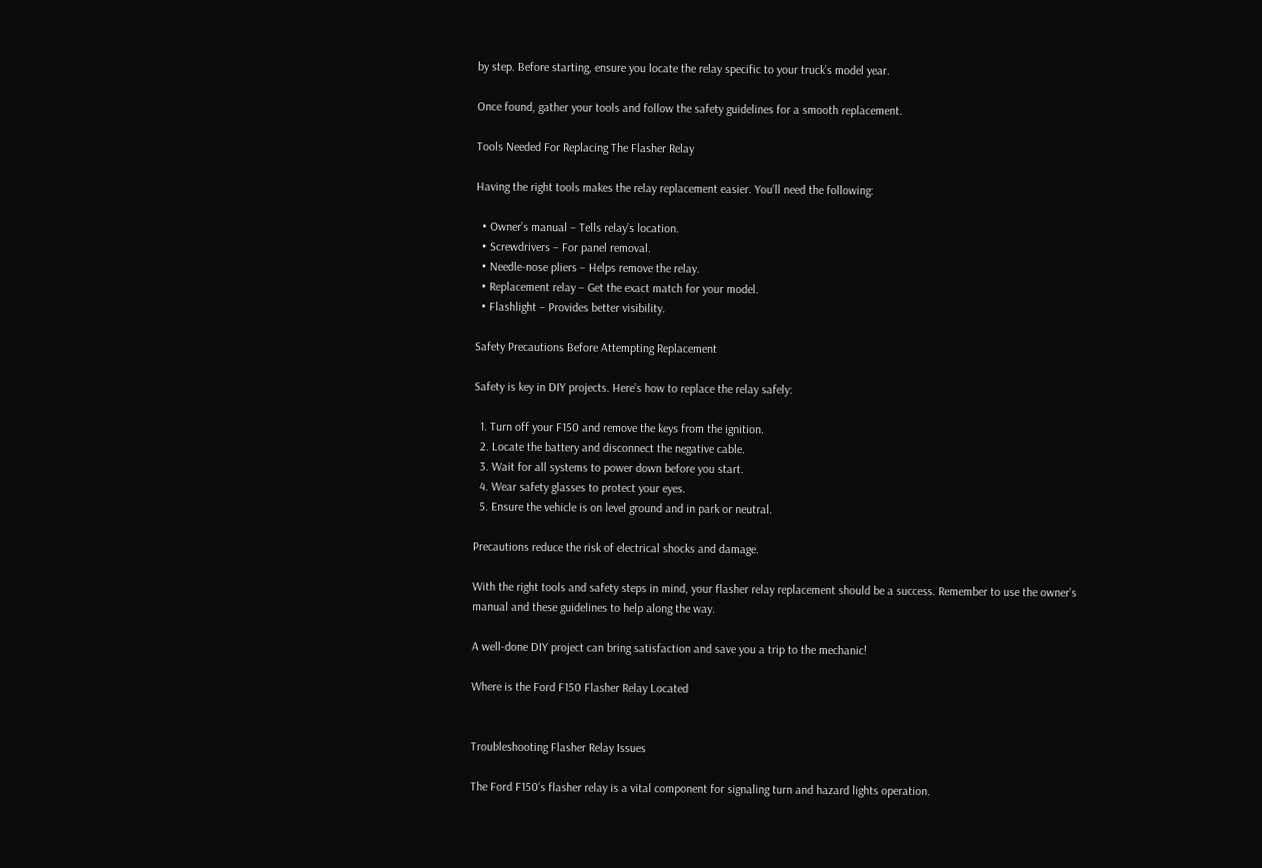by step. Before starting, ensure you locate the relay specific to your truck’s model year.

Once found, gather your tools and follow the safety guidelines for a smooth replacement.

Tools Needed For Replacing The Flasher Relay

Having the right tools makes the relay replacement easier. You’ll need the following:

  • Owner’s manual – Tells relay’s location.
  • Screwdrivers – For panel removal.
  • Needle-nose pliers – Helps remove the relay.
  • Replacement relay – Get the exact match for your model.
  • Flashlight – Provides better visibility.

Safety Precautions Before Attempting Replacement

Safety is key in DIY projects. Here’s how to replace the relay safely:

  1. Turn off your F150 and remove the keys from the ignition.
  2. Locate the battery and disconnect the negative cable.
  3. Wait for all systems to power down before you start.
  4. Wear safety glasses to protect your eyes.
  5. Ensure the vehicle is on level ground and in park or neutral.

Precautions reduce the risk of electrical shocks and damage.

With the right tools and safety steps in mind, your flasher relay replacement should be a success. Remember to use the owner’s manual and these guidelines to help along the way.

A well-done DIY project can bring satisfaction and save you a trip to the mechanic!

Where is the Ford F150 Flasher Relay Located


Troubleshooting Flasher Relay Issues

The Ford F150’s flasher relay is a vital component for signaling turn and hazard lights operation.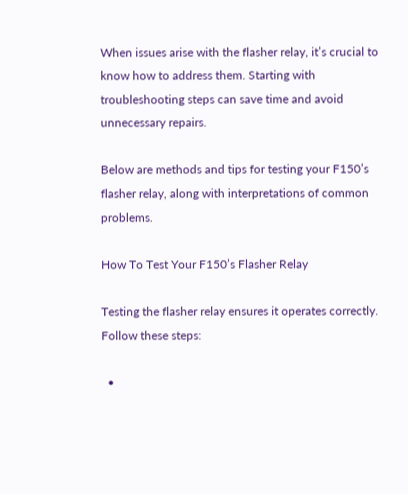When issues arise with the flasher relay, it’s crucial to know how to address them. Starting with troubleshooting steps can save time and avoid unnecessary repairs.

Below are methods and tips for testing your F150’s flasher relay, along with interpretations of common problems.

How To Test Your F150’s Flasher Relay

Testing the flasher relay ensures it operates correctly. Follow these steps:

  •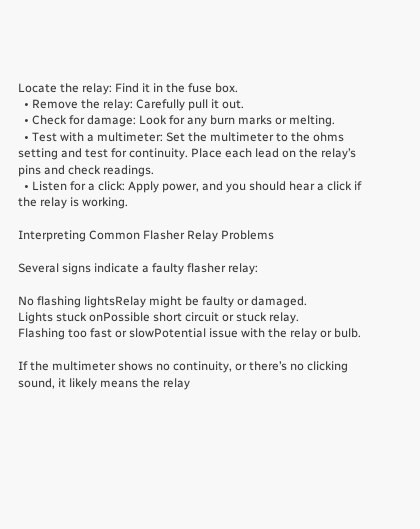Locate the relay: Find it in the fuse box.
  • Remove the relay: Carefully pull it out.
  • Check for damage: Look for any burn marks or melting.
  • Test with a multimeter: Set the multimeter to the ohms setting and test for continuity. Place each lead on the relay’s pins and check readings.
  • Listen for a click: Apply power, and you should hear a click if the relay is working.

Interpreting Common Flasher Relay Problems

Several signs indicate a faulty flasher relay:

No flashing lightsRelay might be faulty or damaged.
Lights stuck onPossible short circuit or stuck relay.
Flashing too fast or slowPotential issue with the relay or bulb.

If the multimeter shows no continuity, or there’s no clicking sound, it likely means the relay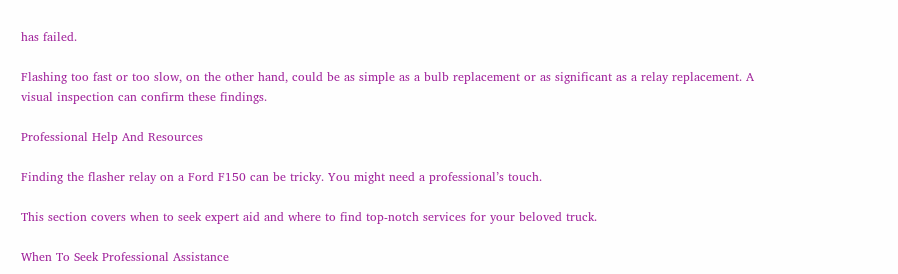has failed.

Flashing too fast or too slow, on the other hand, could be as simple as a bulb replacement or as significant as a relay replacement. A visual inspection can confirm these findings.

Professional Help And Resources

Finding the flasher relay on a Ford F150 can be tricky. You might need a professional’s touch.

This section covers when to seek expert aid and where to find top-notch services for your beloved truck.

When To Seek Professional Assistance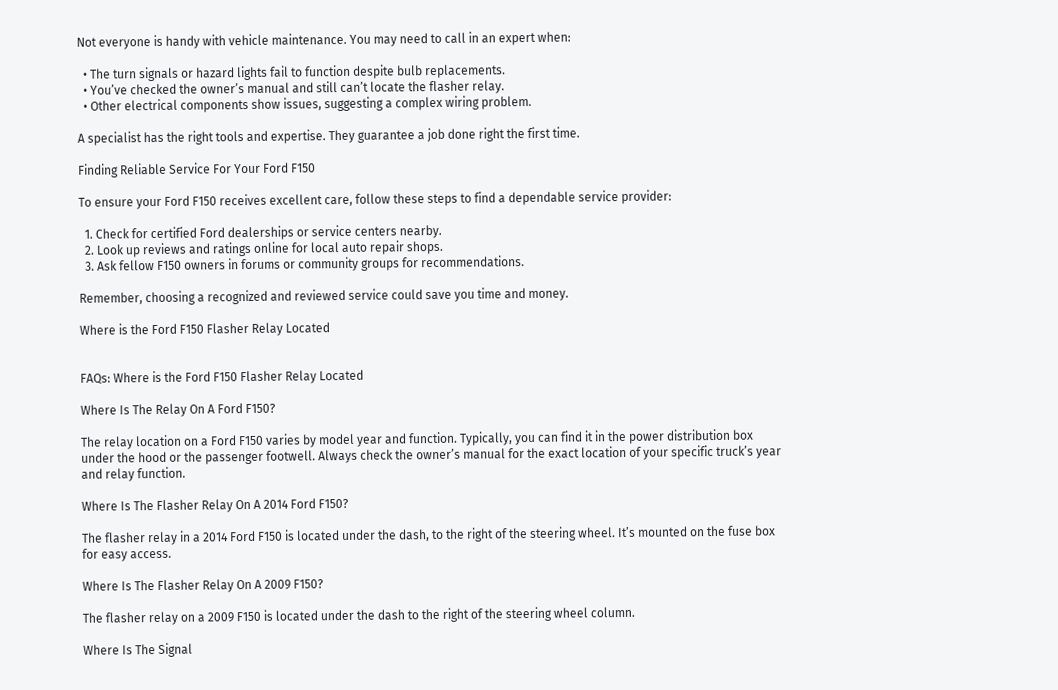Not everyone is handy with vehicle maintenance. You may need to call in an expert when:

  • The turn signals or hazard lights fail to function despite bulb replacements.
  • You’ve checked the owner’s manual and still can’t locate the flasher relay.
  • Other electrical components show issues, suggesting a complex wiring problem.

A specialist has the right tools and expertise. They guarantee a job done right the first time.

Finding Reliable Service For Your Ford F150

To ensure your Ford F150 receives excellent care, follow these steps to find a dependable service provider:

  1. Check for certified Ford dealerships or service centers nearby.
  2. Look up reviews and ratings online for local auto repair shops.
  3. Ask fellow F150 owners in forums or community groups for recommendations.

Remember, choosing a recognized and reviewed service could save you time and money.

Where is the Ford F150 Flasher Relay Located


FAQs: Where is the Ford F150 Flasher Relay Located

Where Is The Relay On A Ford F150?

The relay location on a Ford F150 varies by model year and function. Typically, you can find it in the power distribution box under the hood or the passenger footwell. Always check the owner’s manual for the exact location of your specific truck’s year and relay function.

Where Is The Flasher Relay On A 2014 Ford F150?

The flasher relay in a 2014 Ford F150 is located under the dash, to the right of the steering wheel. It’s mounted on the fuse box for easy access.

Where Is The Flasher Relay On A 2009 F150?

The flasher relay on a 2009 F150 is located under the dash to the right of the steering wheel column.

Where Is The Signal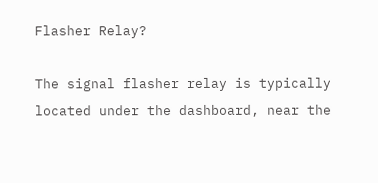Flasher Relay?

The signal flasher relay is typically located under the dashboard, near the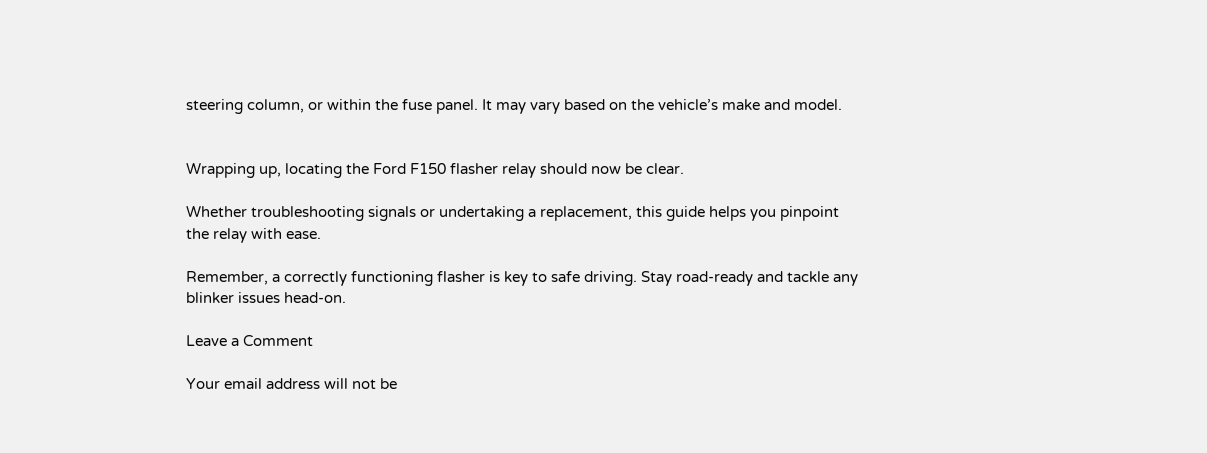steering column, or within the fuse panel. It may vary based on the vehicle’s make and model.


Wrapping up, locating the Ford F150 flasher relay should now be clear.

Whether troubleshooting signals or undertaking a replacement, this guide helps you pinpoint the relay with ease.

Remember, a correctly functioning flasher is key to safe driving. Stay road-ready and tackle any blinker issues head-on.

Leave a Comment

Your email address will not be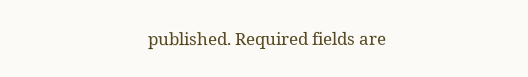published. Required fields are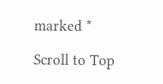marked *

Scroll to Top